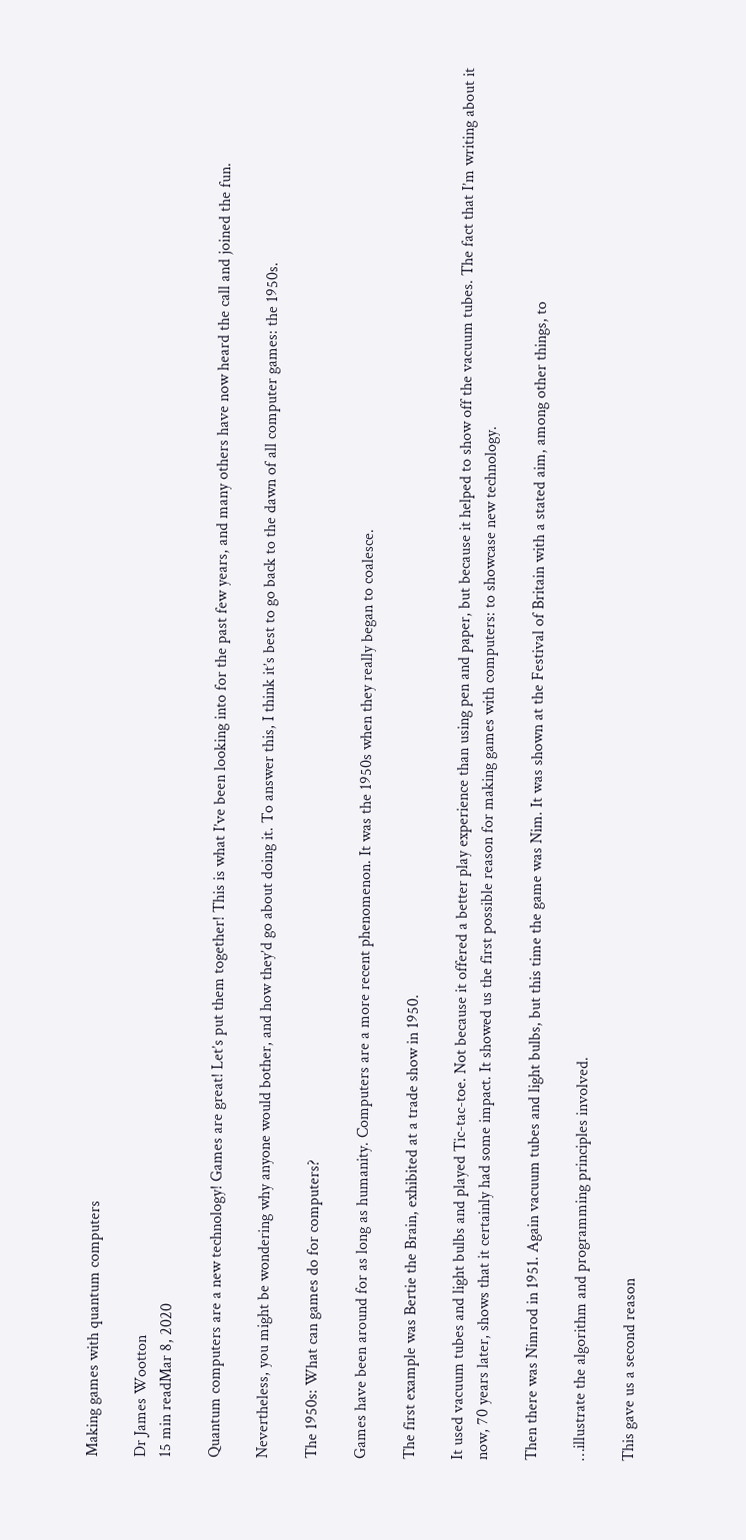Making games with quantum computers

Dr James Wootton
15 min readMar 8, 2020

Quantum computers are a new technology! Games are great! Let’s put them together! This is what I’ve been looking into for the past few years, and many others have now heard the call and joined the fun.

Nevertheless, you might be wondering why anyone would bother, and how they’d go about doing it. To answer this, I think it’s best to go back to the dawn of all computer games: the 1950s.

The 1950s: What can games do for computers?

Games have been around for as long as humanity. Computers are a more recent phenomenon. It was the 1950s when they really began to coalesce.

The first example was Bertie the Brain, exhibited at a trade show in 1950.

It used vacuum tubes and light bulbs and played Tic-tac-toe. Not because it offered a better play experience than using pen and paper, but because it helped to show off the vacuum tubes. The fact that I’m writing about it now, 70 years later, shows that it certainly had some impact. It showed us the first possible reason for making games with computers: to showcase new technology.

Then there was Nimrod in 1951. Again vacuum tubes and light bulbs, but this time the game was Nim. It was shown at the Festival of Britain with a stated aim, among other things, to

…illustrate the algorithm and programming principles involved.

This gave us a second reason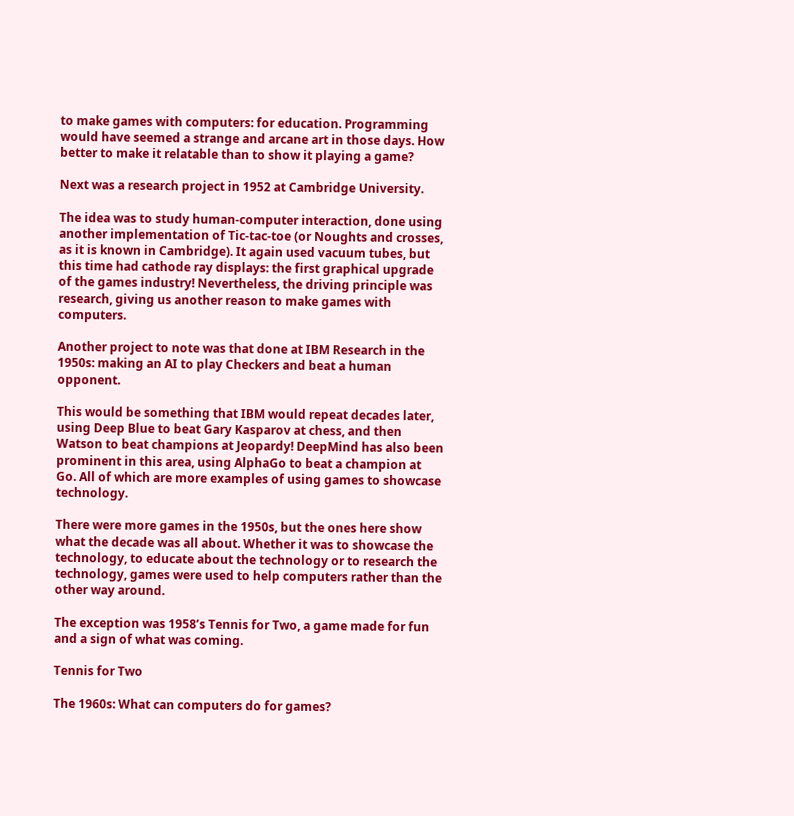to make games with computers: for education. Programming would have seemed a strange and arcane art in those days. How better to make it relatable than to show it playing a game?

Next was a research project in 1952 at Cambridge University.

The idea was to study human-computer interaction, done using another implementation of Tic-tac-toe (or Noughts and crosses, as it is known in Cambridge). It again used vacuum tubes, but this time had cathode ray displays: the first graphical upgrade of the games industry! Nevertheless, the driving principle was research, giving us another reason to make games with computers.

Another project to note was that done at IBM Research in the 1950s: making an AI to play Checkers and beat a human opponent.

This would be something that IBM would repeat decades later, using Deep Blue to beat Gary Kasparov at chess, and then Watson to beat champions at Jeopardy! DeepMind has also been prominent in this area, using AlphaGo to beat a champion at Go. All of which are more examples of using games to showcase technology.

There were more games in the 1950s, but the ones here show what the decade was all about. Whether it was to showcase the technology, to educate about the technology or to research the technology, games were used to help computers rather than the other way around.

The exception was 1958’s Tennis for Two, a game made for fun and a sign of what was coming.

Tennis for Two

The 1960s: What can computers do for games?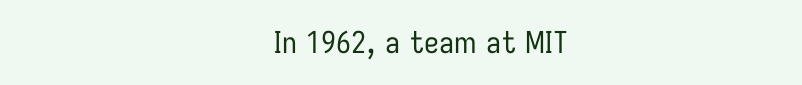In 1962, a team at MIT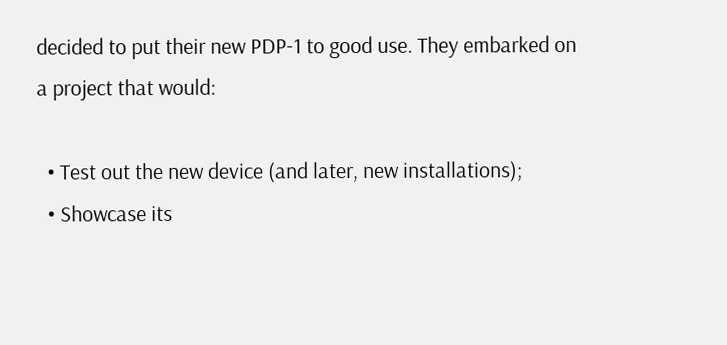decided to put their new PDP-1 to good use. They embarked on a project that would:

  • Test out the new device (and later, new installations);
  • Showcase its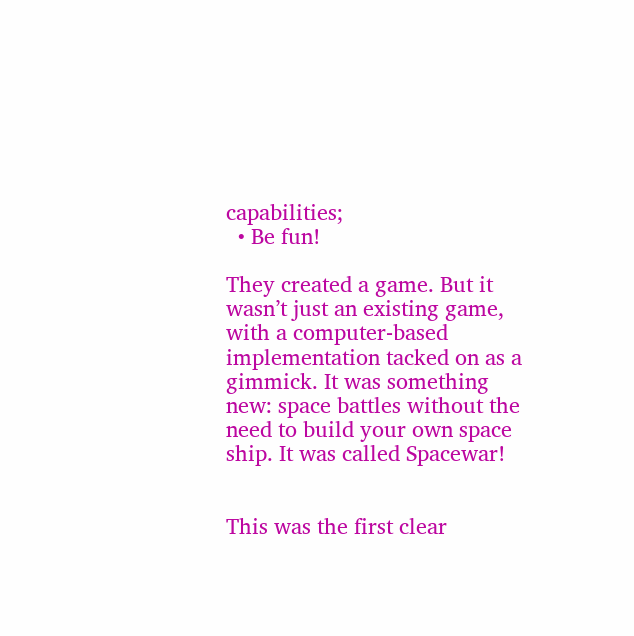capabilities;
  • Be fun!

They created a game. But it wasn’t just an existing game, with a computer-based implementation tacked on as a gimmick. It was something new: space battles without the need to build your own space ship. It was called Spacewar!


This was the first clear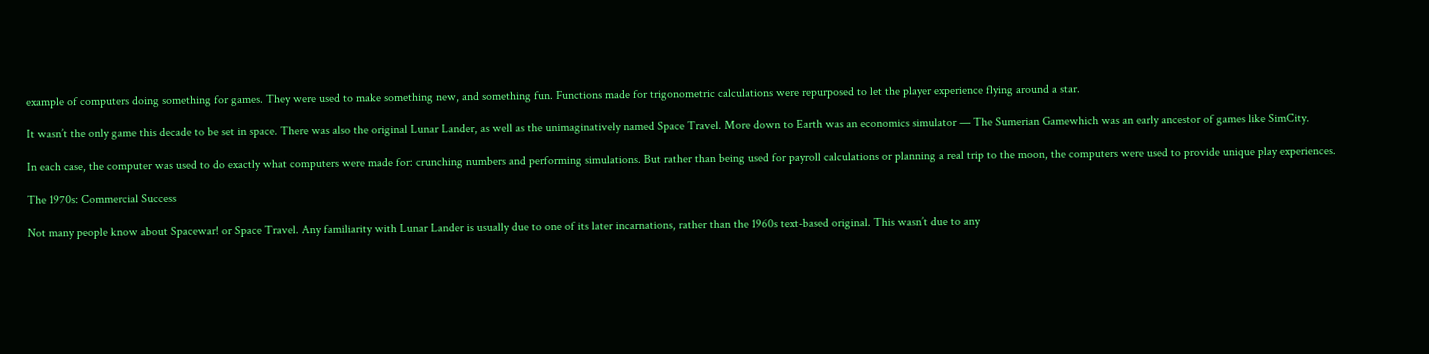example of computers doing something for games. They were used to make something new, and something fun. Functions made for trigonometric calculations were repurposed to let the player experience flying around a star.

It wasn’t the only game this decade to be set in space. There was also the original Lunar Lander, as well as the unimaginatively named Space Travel. More down to Earth was an economics simulator — The Sumerian Gamewhich was an early ancestor of games like SimCity.

In each case, the computer was used to do exactly what computers were made for: crunching numbers and performing simulations. But rather than being used for payroll calculations or planning a real trip to the moon, the computers were used to provide unique play experiences.

The 1970s: Commercial Success

Not many people know about Spacewar! or Space Travel. Any familiarity with Lunar Lander is usually due to one of its later incarnations, rather than the 1960s text-based original. This wasn’t due to any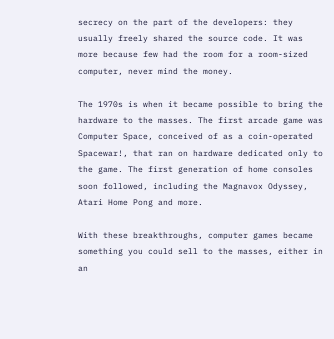secrecy on the part of the developers: they usually freely shared the source code. It was more because few had the room for a room-sized computer, never mind the money.

The 1970s is when it became possible to bring the hardware to the masses. The first arcade game was Computer Space, conceived of as a coin-operated Spacewar!, that ran on hardware dedicated only to the game. The first generation of home consoles soon followed, including the Magnavox Odyssey, Atari Home Pong and more.

With these breakthroughs, computer games became something you could sell to the masses, either in an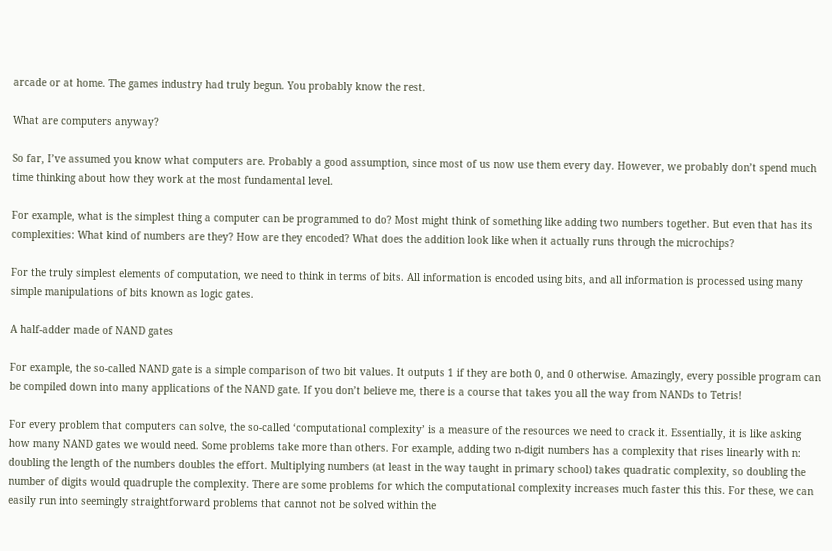arcade or at home. The games industry had truly begun. You probably know the rest.

What are computers anyway?

So far, I’ve assumed you know what computers are. Probably a good assumption, since most of us now use them every day. However, we probably don’t spend much time thinking about how they work at the most fundamental level.

For example, what is the simplest thing a computer can be programmed to do? Most might think of something like adding two numbers together. But even that has its complexities: What kind of numbers are they? How are they encoded? What does the addition look like when it actually runs through the microchips?

For the truly simplest elements of computation, we need to think in terms of bits. All information is encoded using bits, and all information is processed using many simple manipulations of bits known as logic gates.

A half-adder made of NAND gates

For example, the so-called NAND gate is a simple comparison of two bit values. It outputs 1 if they are both 0, and 0 otherwise. Amazingly, every possible program can be compiled down into many applications of the NAND gate. If you don’t believe me, there is a course that takes you all the way from NANDs to Tetris!

For every problem that computers can solve, the so-called ‘computational complexity’ is a measure of the resources we need to crack it. Essentially, it is like asking how many NAND gates we would need. Some problems take more than others. For example, adding two n-digit numbers has a complexity that rises linearly with n: doubling the length of the numbers doubles the effort. Multiplying numbers (at least in the way taught in primary school) takes quadratic complexity, so doubling the number of digits would quadruple the complexity. There are some problems for which the computational complexity increases much faster this this. For these, we can easily run into seemingly straightforward problems that cannot not be solved within the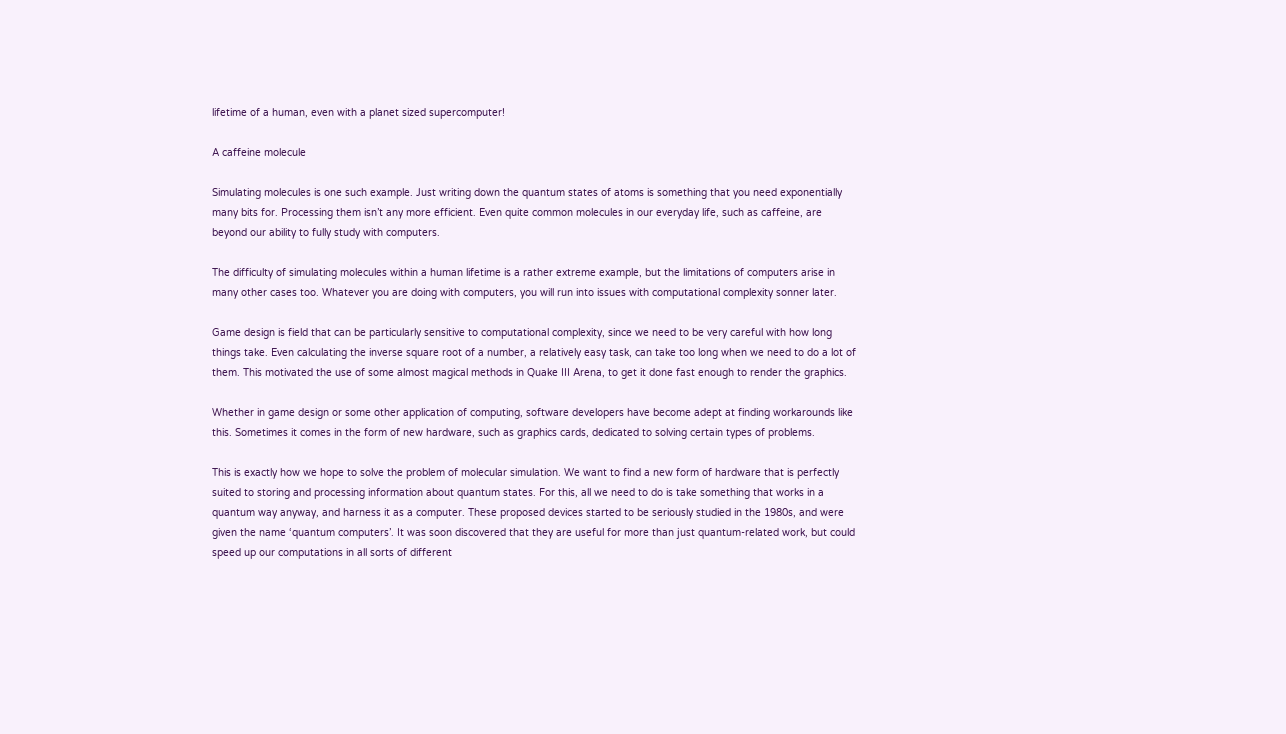lifetime of a human, even with a planet sized supercomputer!

A caffeine molecule

Simulating molecules is one such example. Just writing down the quantum states of atoms is something that you need exponentially many bits for. Processing them isn’t any more efficient. Even quite common molecules in our everyday life, such as caffeine, are beyond our ability to fully study with computers.

The difficulty of simulating molecules within a human lifetime is a rather extreme example, but the limitations of computers arise in many other cases too. Whatever you are doing with computers, you will run into issues with computational complexity sonner later.

Game design is field that can be particularly sensitive to computational complexity, since we need to be very careful with how long things take. Even calculating the inverse square root of a number, a relatively easy task, can take too long when we need to do a lot of them. This motivated the use of some almost magical methods in Quake III Arena, to get it done fast enough to render the graphics.

Whether in game design or some other application of computing, software developers have become adept at finding workarounds like this. Sometimes it comes in the form of new hardware, such as graphics cards, dedicated to solving certain types of problems.

This is exactly how we hope to solve the problem of molecular simulation. We want to find a new form of hardware that is perfectly suited to storing and processing information about quantum states. For this, all we need to do is take something that works in a quantum way anyway, and harness it as a computer. These proposed devices started to be seriously studied in the 1980s, and were given the name ‘quantum computers’. It was soon discovered that they are useful for more than just quantum-related work, but could speed up our computations in all sorts of different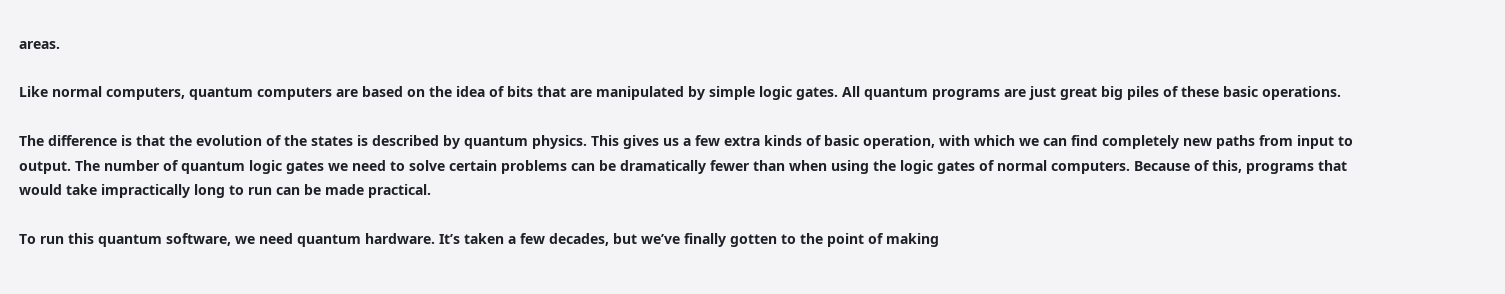areas.

Like normal computers, quantum computers are based on the idea of bits that are manipulated by simple logic gates. All quantum programs are just great big piles of these basic operations.

The difference is that the evolution of the states is described by quantum physics. This gives us a few extra kinds of basic operation, with which we can find completely new paths from input to output. The number of quantum logic gates we need to solve certain problems can be dramatically fewer than when using the logic gates of normal computers. Because of this, programs that would take impractically long to run can be made practical.

To run this quantum software, we need quantum hardware. It’s taken a few decades, but we’ve finally gotten to the point of making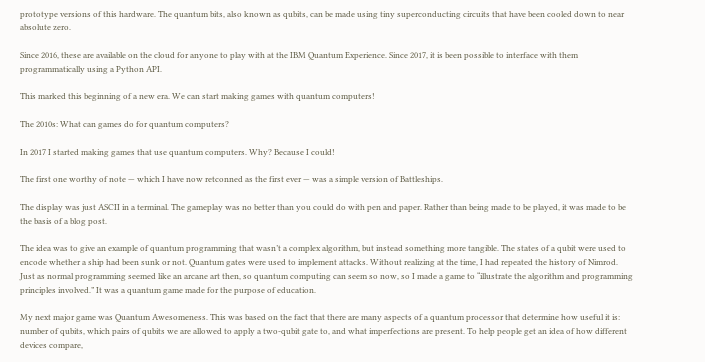prototype versions of this hardware. The quantum bits, also known as qubits, can be made using tiny superconducting circuits that have been cooled down to near absolute zero.

Since 2016, these are available on the cloud for anyone to play with at the IBM Quantum Experience. Since 2017, it is been possible to interface with them programmatically using a Python API.

This marked this beginning of a new era. We can start making games with quantum computers!

The 2010s: What can games do for quantum computers?

In 2017 I started making games that use quantum computers. Why? Because I could!

The first one worthy of note — which I have now retconned as the first ever — was a simple version of Battleships.

The display was just ASCII in a terminal. The gameplay was no better than you could do with pen and paper. Rather than being made to be played, it was made to be the basis of a blog post.

The idea was to give an example of quantum programming that wasn’t a complex algorithm, but instead something more tangible. The states of a qubit were used to encode whether a ship had been sunk or not. Quantum gates were used to implement attacks. Without realizing at the time, I had repeated the history of Nimrod. Just as normal programming seemed like an arcane art then, so quantum computing can seem so now, so I made a game to “illustrate the algorithm and programming principles involved.” It was a quantum game made for the purpose of education.

My next major game was Quantum Awesomeness. This was based on the fact that there are many aspects of a quantum processor that determine how useful it is: number of qubits, which pairs of qubits we are allowed to apply a two-qubit gate to, and what imperfections are present. To help people get an idea of how different devices compare,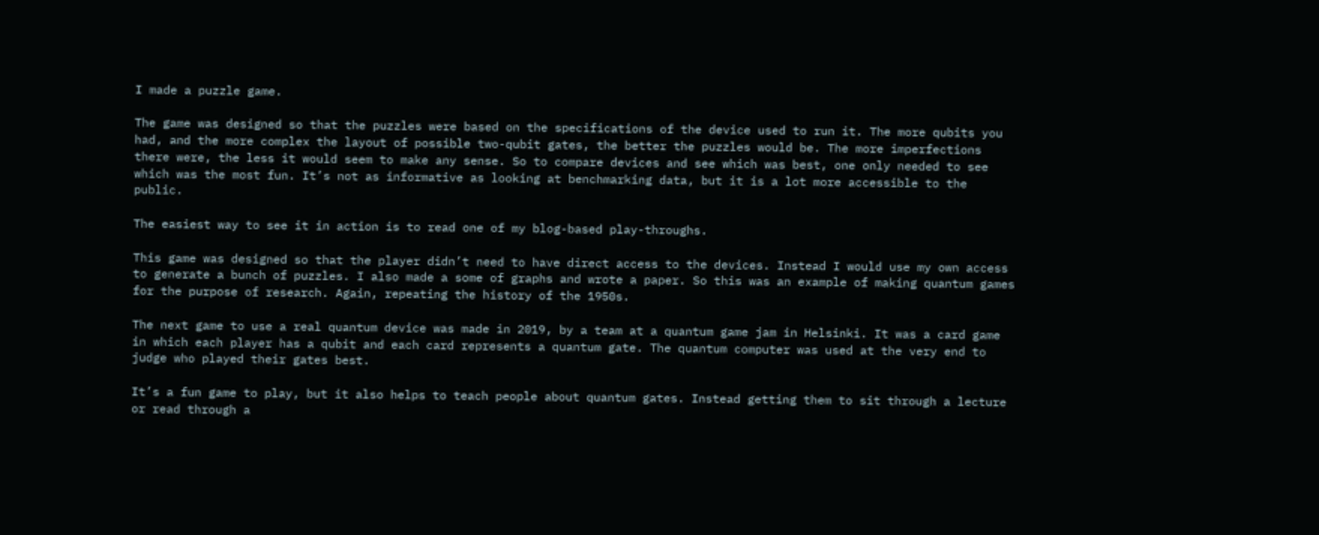I made a puzzle game.

The game was designed so that the puzzles were based on the specifications of the device used to run it. The more qubits you had, and the more complex the layout of possible two-qubit gates, the better the puzzles would be. The more imperfections there were, the less it would seem to make any sense. So to compare devices and see which was best, one only needed to see which was the most fun. It’s not as informative as looking at benchmarking data, but it is a lot more accessible to the public.

The easiest way to see it in action is to read one of my blog-based play-throughs.

This game was designed so that the player didn’t need to have direct access to the devices. Instead I would use my own access to generate a bunch of puzzles. I also made a some of graphs and wrote a paper. So this was an example of making quantum games for the purpose of research. Again, repeating the history of the 1950s.

The next game to use a real quantum device was made in 2019, by a team at a quantum game jam in Helsinki. It was a card game in which each player has a qubit and each card represents a quantum gate. The quantum computer was used at the very end to judge who played their gates best.

It’s a fun game to play, but it also helps to teach people about quantum gates. Instead getting them to sit through a lecture or read through a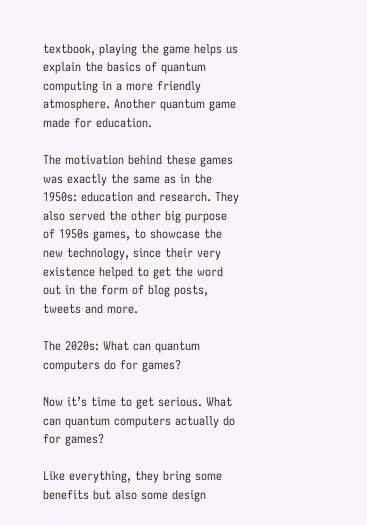textbook, playing the game helps us explain the basics of quantum computing in a more friendly atmosphere. Another quantum game made for education.

The motivation behind these games was exactly the same as in the 1950s: education and research. They also served the other big purpose of 1950s games, to showcase the new technology, since their very existence helped to get the word out in the form of blog posts, tweets and more.

The 2020s: What can quantum computers do for games?

Now it’s time to get serious. What can quantum computers actually do for games?

Like everything, they bring some benefits but also some design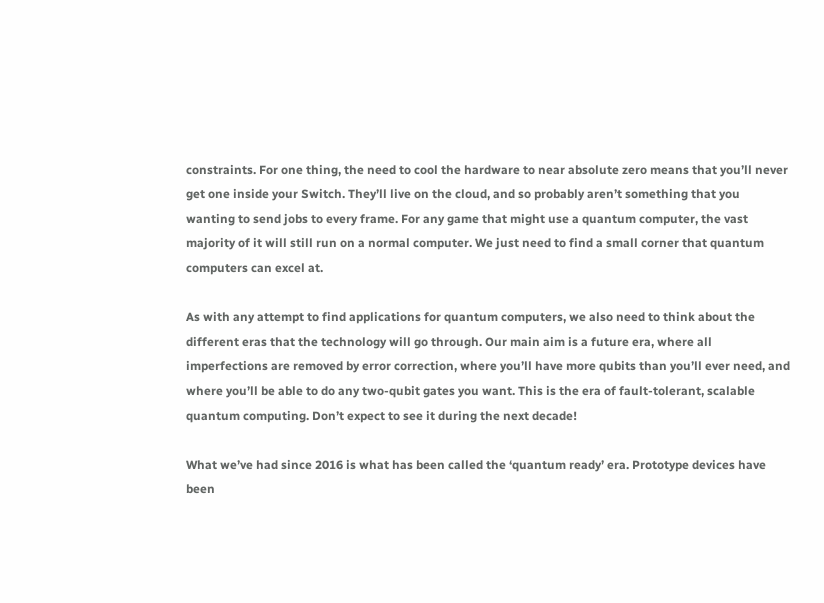constraints. For one thing, the need to cool the hardware to near absolute zero means that you’ll never get one inside your Switch. They’ll live on the cloud, and so probably aren’t something that you wanting to send jobs to every frame. For any game that might use a quantum computer, the vast majority of it will still run on a normal computer. We just need to find a small corner that quantum computers can excel at.

As with any attempt to find applications for quantum computers, we also need to think about the different eras that the technology will go through. Our main aim is a future era, where all imperfections are removed by error correction, where you’ll have more qubits than you’ll ever need, and where you’ll be able to do any two-qubit gates you want. This is the era of fault-tolerant, scalable quantum computing. Don’t expect to see it during the next decade!

What we’ve had since 2016 is what has been called the ‘quantum ready’ era. Prototype devices have been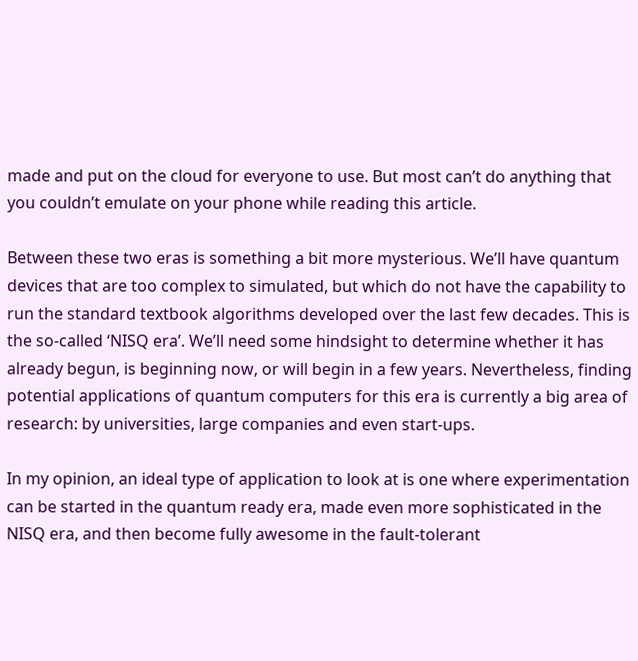made and put on the cloud for everyone to use. But most can’t do anything that you couldn’t emulate on your phone while reading this article.

Between these two eras is something a bit more mysterious. We’ll have quantum devices that are too complex to simulated, but which do not have the capability to run the standard textbook algorithms developed over the last few decades. This is the so-called ‘NISQ era’. We’ll need some hindsight to determine whether it has already begun, is beginning now, or will begin in a few years. Nevertheless, finding potential applications of quantum computers for this era is currently a big area of research: by universities, large companies and even start-ups.

In my opinion, an ideal type of application to look at is one where experimentation can be started in the quantum ready era, made even more sophisticated in the NISQ era, and then become fully awesome in the fault-tolerant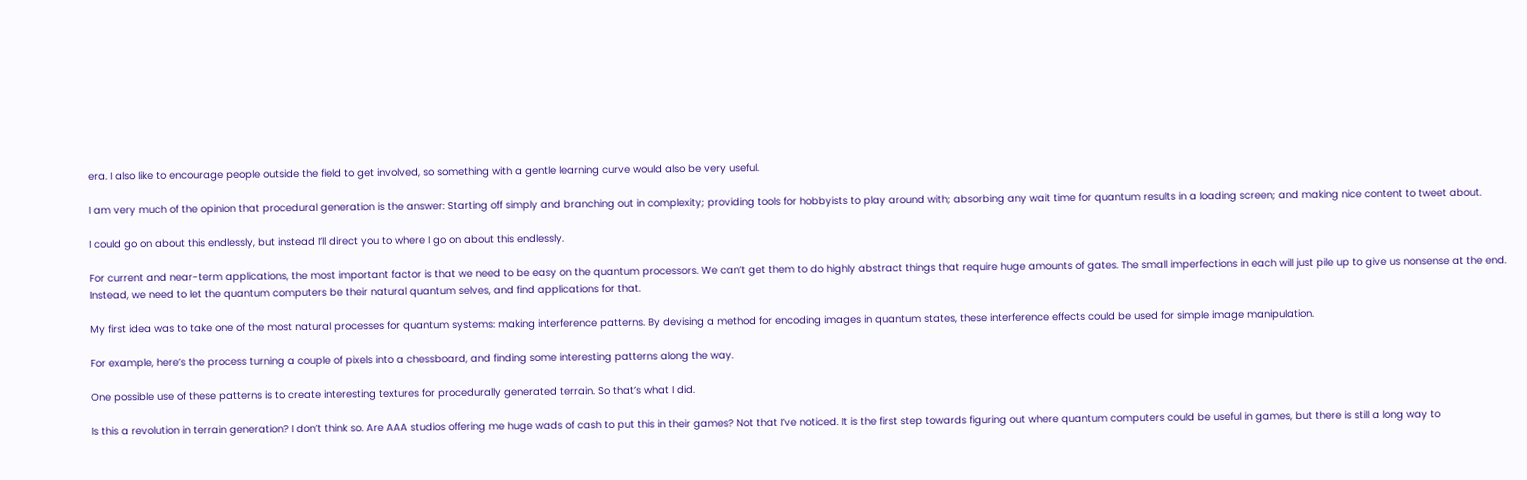era. I also like to encourage people outside the field to get involved, so something with a gentle learning curve would also be very useful.

I am very much of the opinion that procedural generation is the answer: Starting off simply and branching out in complexity; providing tools for hobbyists to play around with; absorbing any wait time for quantum results in a loading screen; and making nice content to tweet about.

I could go on about this endlessly, but instead I’ll direct you to where I go on about this endlessly.

For current and near-term applications, the most important factor is that we need to be easy on the quantum processors. We can’t get them to do highly abstract things that require huge amounts of gates. The small imperfections in each will just pile up to give us nonsense at the end. Instead, we need to let the quantum computers be their natural quantum selves, and find applications for that.

My first idea was to take one of the most natural processes for quantum systems: making interference patterns. By devising a method for encoding images in quantum states, these interference effects could be used for simple image manipulation.

For example, here’s the process turning a couple of pixels into a chessboard, and finding some interesting patterns along the way.

One possible use of these patterns is to create interesting textures for procedurally generated terrain. So that’s what I did.

Is this a revolution in terrain generation? I don’t think so. Are AAA studios offering me huge wads of cash to put this in their games? Not that I’ve noticed. It is the first step towards figuring out where quantum computers could be useful in games, but there is still a long way to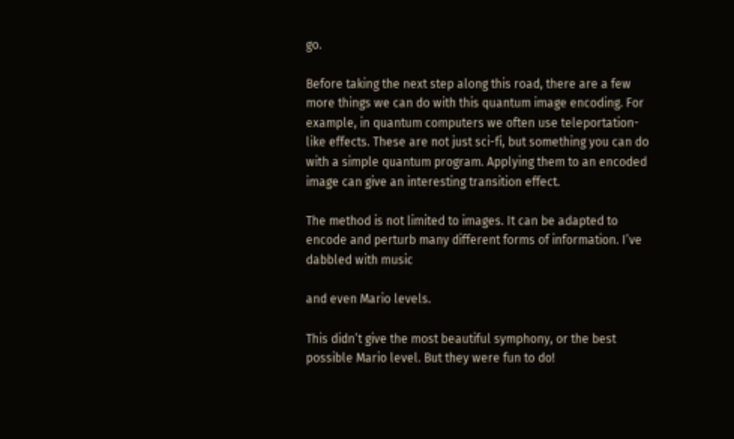go.

Before taking the next step along this road, there are a few more things we can do with this quantum image encoding. For example, in quantum computers we often use teleportation-like effects. These are not just sci-fi, but something you can do with a simple quantum program. Applying them to an encoded image can give an interesting transition effect.

The method is not limited to images. It can be adapted to encode and perturb many different forms of information. I’ve dabbled with music

and even Mario levels.

This didn’t give the most beautiful symphony, or the best possible Mario level. But they were fun to do!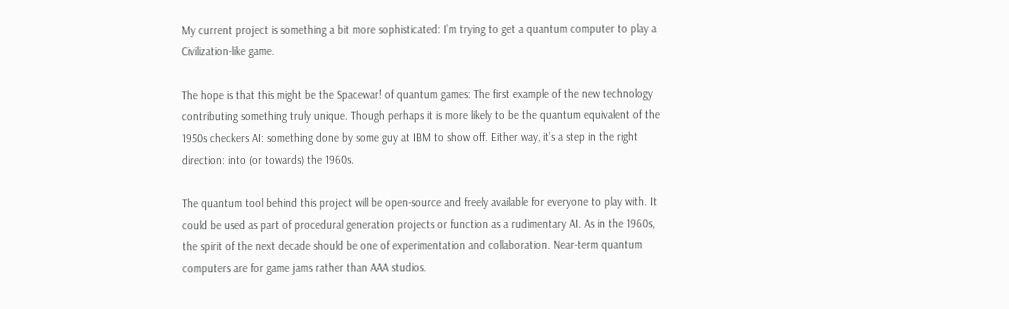My current project is something a bit more sophisticated: I’m trying to get a quantum computer to play a Civilization-like game.

The hope is that this might be the Spacewar! of quantum games: The first example of the new technology contributing something truly unique. Though perhaps it is more likely to be the quantum equivalent of the 1950s checkers AI: something done by some guy at IBM to show off. Either way, it’s a step in the right direction: into (or towards) the 1960s.

The quantum tool behind this project will be open-source and freely available for everyone to play with. It could be used as part of procedural generation projects or function as a rudimentary AI. As in the 1960s, the spirit of the next decade should be one of experimentation and collaboration. Near-term quantum computers are for game jams rather than AAA studios.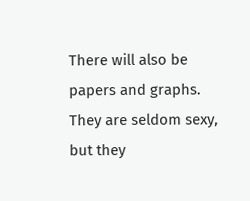There will also be papers and graphs. They are seldom sexy, but they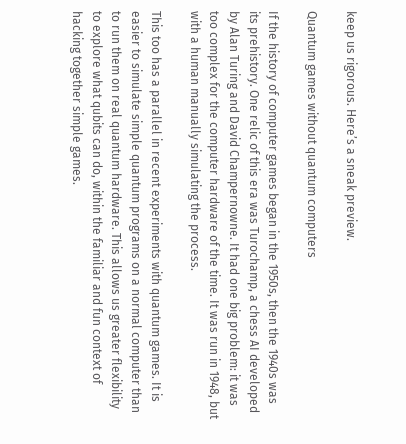keep us rigorous. Here’s a sneak preview.

Quantum games without quantum computers

If the history of computer games began in the 1950s, then the 1940s was its prehistory. One relic of this era was Turochamp, a chess AI developed by Alan Turing and David Champernowne. It had one big problem: it was too complex for the computer hardware of the time. It was run in 1948, but with a human manually simulating the process.

This too has a parallel in recent experiments with quantum games. It is easier to simulate simple quantum programs on a normal computer than to run them on real quantum hardware. This allows us greater flexibility to explore what qubits can do, within the familiar and fun context of hacking together simple games.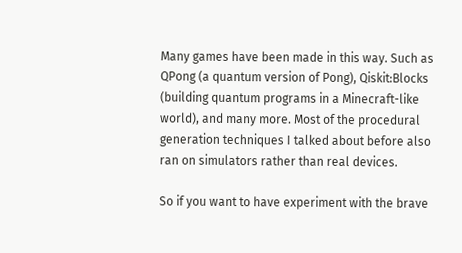Many games have been made in this way. Such as QPong (a quantum version of Pong), Qiskit:Blocks (building quantum programs in a Minecraft-like world), and many more. Most of the procedural generation techniques I talked about before also ran on simulators rather than real devices.

So if you want to have experiment with the brave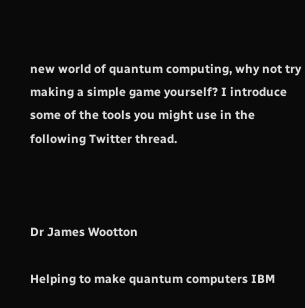new world of quantum computing, why not try making a simple game yourself? I introduce some of the tools you might use in the following Twitter thread.



Dr James Wootton

Helping to make quantum computers IBM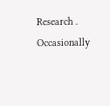Research . Occasionally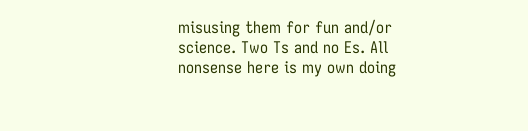misusing them for fun and/or science. Two Ts and no Es. All nonsense here is my own doing